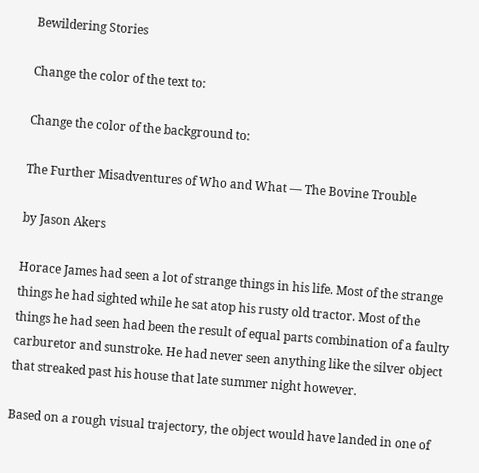Bewildering Stories

Change the color of the text to:

Change the color of the background to:

The Further Misadventures of Who and What — The Bovine Trouble

by Jason Akers

Horace James had seen a lot of strange things in his life. Most of the strange things he had sighted while he sat atop his rusty old tractor. Most of the things he had seen had been the result of equal parts combination of a faulty carburetor and sunstroke. He had never seen anything like the silver object that streaked past his house that late summer night however.

Based on a rough visual trajectory, the object would have landed in one of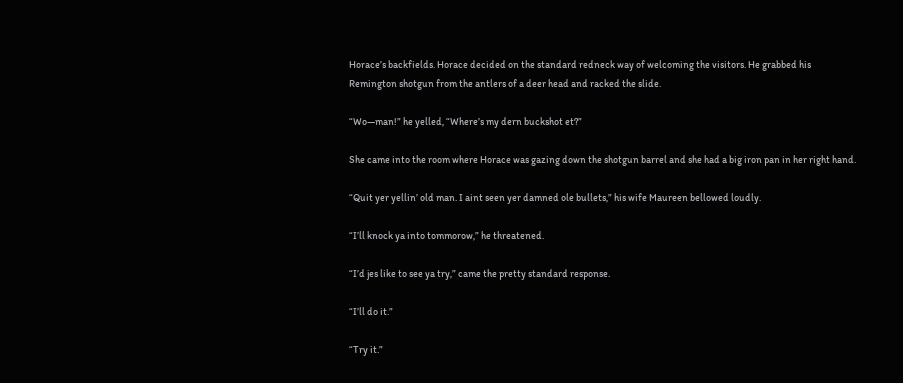Horace’s backfields. Horace decided on the standard redneck way of welcoming the visitors. He grabbed his Remington shotgun from the antlers of a deer head and racked the slide.

“Wo—man!” he yelled, “Where’s my dern buckshot et?”

She came into the room where Horace was gazing down the shotgun barrel and she had a big iron pan in her right hand.

“Quit yer yellin’ old man. I aint seen yer damned ole bullets,” his wife Maureen bellowed loudly.

“I’ll knock ya into tommorow,” he threatened.

“I’d jes like to see ya try,” came the pretty standard response.

“I’ll do it.”

“Try it.”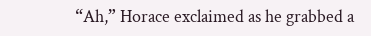“Ah,” Horace exclaimed as he grabbed a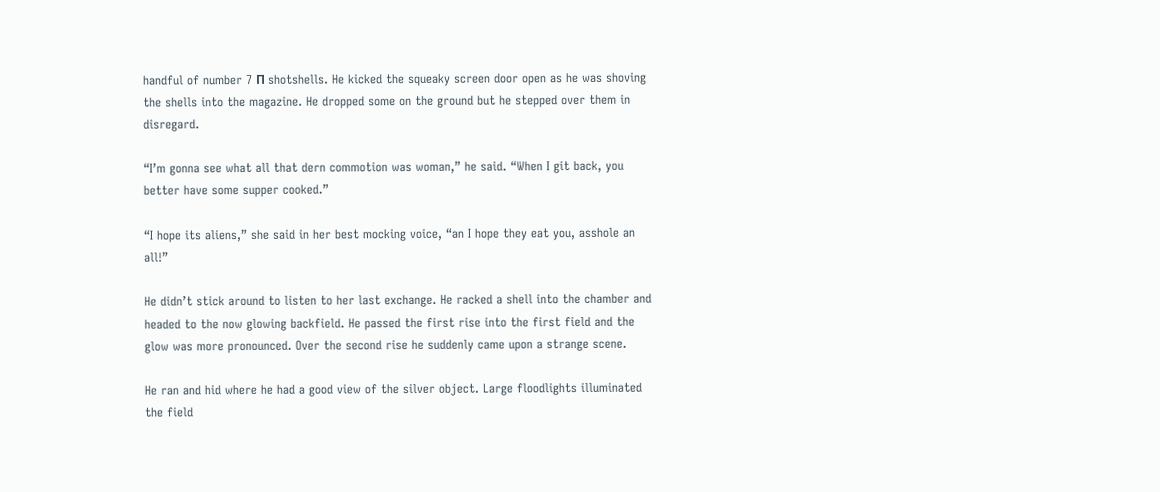handful of number 7 Π shotshells. He kicked the squeaky screen door open as he was shoving the shells into the magazine. He dropped some on the ground but he stepped over them in disregard.

“I’m gonna see what all that dern commotion was woman,” he said. “When I git back, you better have some supper cooked.”

“I hope its aliens,” she said in her best mocking voice, “an I hope they eat you, asshole an all!”

He didn’t stick around to listen to her last exchange. He racked a shell into the chamber and headed to the now glowing backfield. He passed the first rise into the first field and the glow was more pronounced. Over the second rise he suddenly came upon a strange scene.

He ran and hid where he had a good view of the silver object. Large floodlights illuminated the field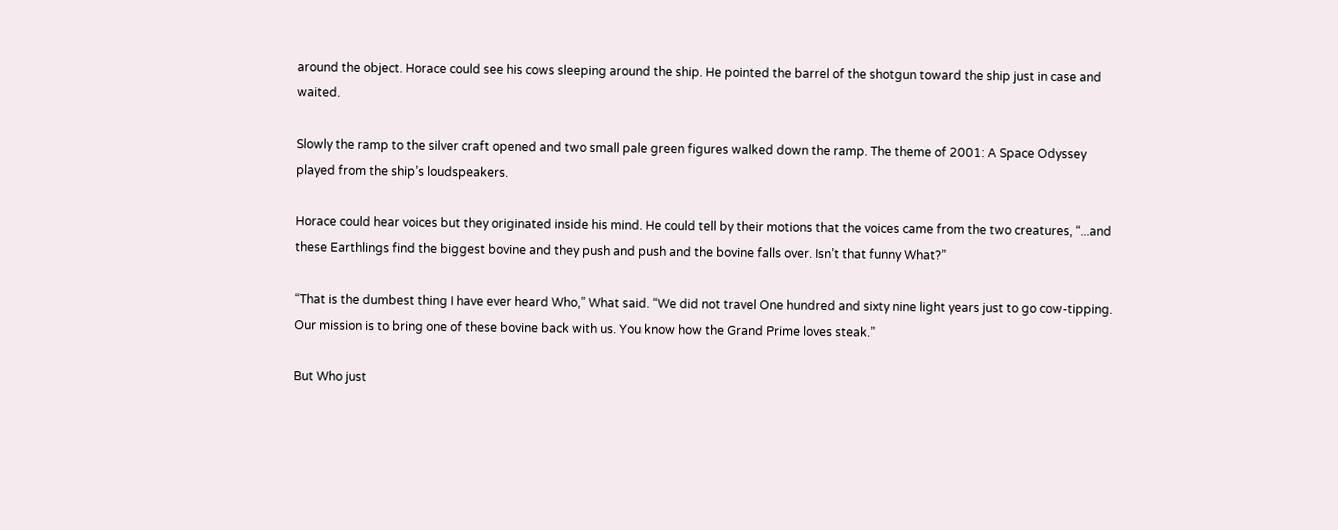around the object. Horace could see his cows sleeping around the ship. He pointed the barrel of the shotgun toward the ship just in case and waited.

Slowly the ramp to the silver craft opened and two small pale green figures walked down the ramp. The theme of 2001: A Space Odyssey played from the ship’s loudspeakers.

Horace could hear voices but they originated inside his mind. He could tell by their motions that the voices came from the two creatures, “...and these Earthlings find the biggest bovine and they push and push and the bovine falls over. Isn’t that funny What?”

“That is the dumbest thing I have ever heard Who,” What said. “We did not travel One hundred and sixty nine light years just to go cow-tipping. Our mission is to bring one of these bovine back with us. You know how the Grand Prime loves steak.”

But Who just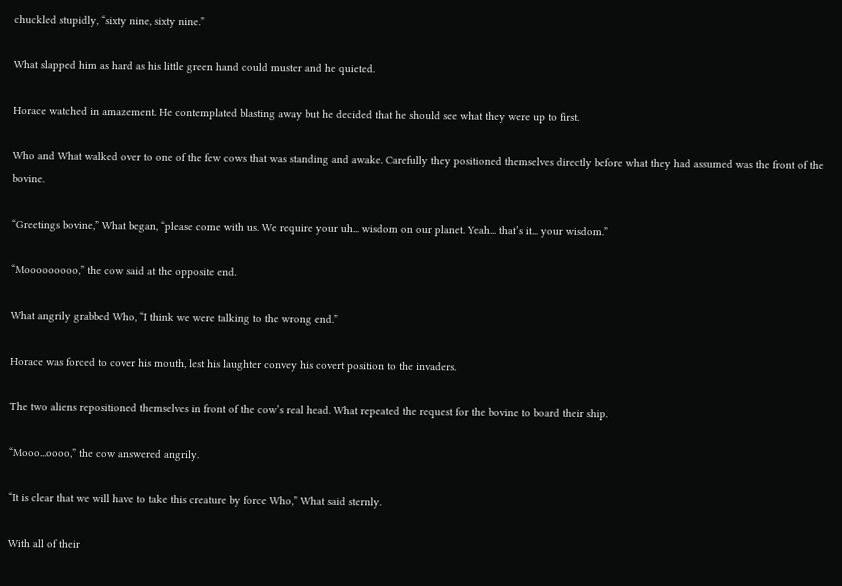chuckled stupidly, “sixty nine, sixty nine.”

What slapped him as hard as his little green hand could muster and he quieted.

Horace watched in amazement. He contemplated blasting away but he decided that he should see what they were up to first.

Who and What walked over to one of the few cows that was standing and awake. Carefully they positioned themselves directly before what they had assumed was the front of the bovine.

“Greetings bovine,” What began, “please come with us. We require your uh... wisdom on our planet. Yeah... that’s it... your wisdom.”

“Mooooooooo,” the cow said at the opposite end.

What angrily grabbed Who, “I think we were talking to the wrong end.”

Horace was forced to cover his mouth, lest his laughter convey his covert position to the invaders.

The two aliens repositioned themselves in front of the cow’s real head. What repeated the request for the bovine to board their ship.

“Mooo...oooo,” the cow answered angrily.

“It is clear that we will have to take this creature by force Who,” What said sternly.

With all of their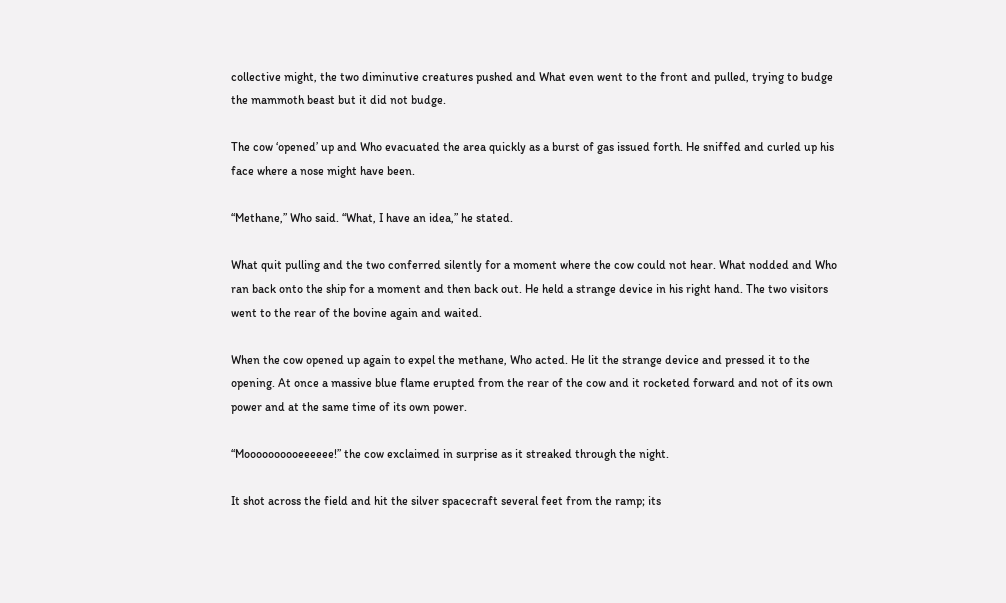collective might, the two diminutive creatures pushed and What even went to the front and pulled, trying to budge the mammoth beast but it did not budge.

The cow ‘opened’ up and Who evacuated the area quickly as a burst of gas issued forth. He sniffed and curled up his face where a nose might have been.

“Methane,” Who said. “What, I have an idea,” he stated.

What quit pulling and the two conferred silently for a moment where the cow could not hear. What nodded and Who ran back onto the ship for a moment and then back out. He held a strange device in his right hand. The two visitors went to the rear of the bovine again and waited.

When the cow opened up again to expel the methane, Who acted. He lit the strange device and pressed it to the opening. At once a massive blue flame erupted from the rear of the cow and it rocketed forward and not of its own power and at the same time of its own power.

“Moooooooooeeeeee!” the cow exclaimed in surprise as it streaked through the night.

It shot across the field and hit the silver spacecraft several feet from the ramp; its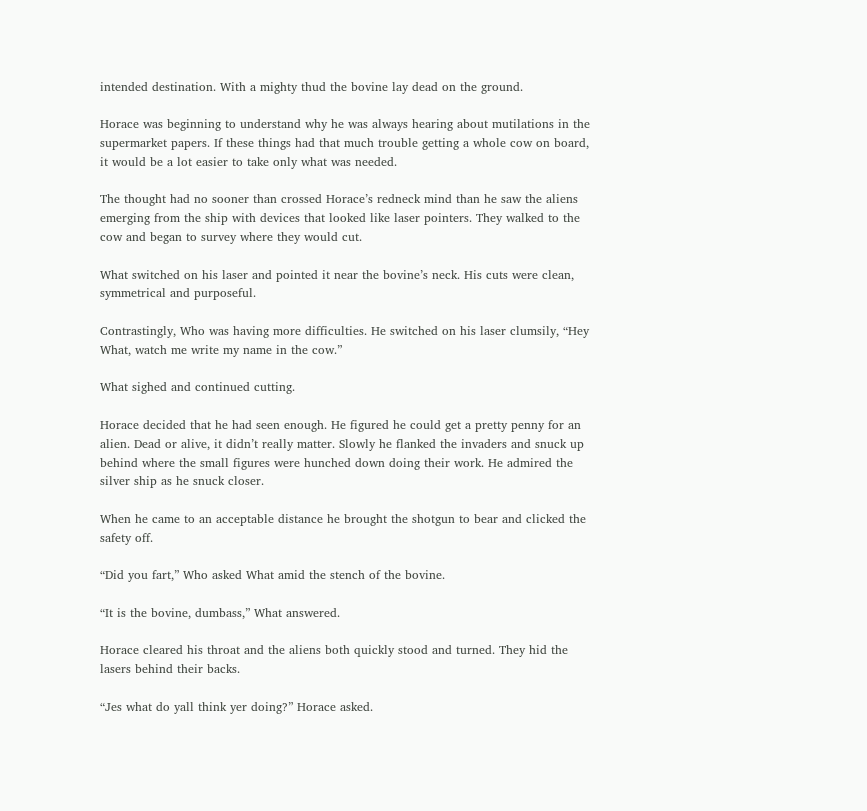intended destination. With a mighty thud the bovine lay dead on the ground.

Horace was beginning to understand why he was always hearing about mutilations in the supermarket papers. If these things had that much trouble getting a whole cow on board, it would be a lot easier to take only what was needed.

The thought had no sooner than crossed Horace’s redneck mind than he saw the aliens emerging from the ship with devices that looked like laser pointers. They walked to the cow and began to survey where they would cut.

What switched on his laser and pointed it near the bovine’s neck. His cuts were clean, symmetrical and purposeful.

Contrastingly, Who was having more difficulties. He switched on his laser clumsily, “Hey What, watch me write my name in the cow.”

What sighed and continued cutting.

Horace decided that he had seen enough. He figured he could get a pretty penny for an alien. Dead or alive, it didn’t really matter. Slowly he flanked the invaders and snuck up behind where the small figures were hunched down doing their work. He admired the silver ship as he snuck closer.

When he came to an acceptable distance he brought the shotgun to bear and clicked the safety off.

“Did you fart,” Who asked What amid the stench of the bovine.

“It is the bovine, dumbass,” What answered.

Horace cleared his throat and the aliens both quickly stood and turned. They hid the lasers behind their backs.

“Jes what do yall think yer doing?” Horace asked.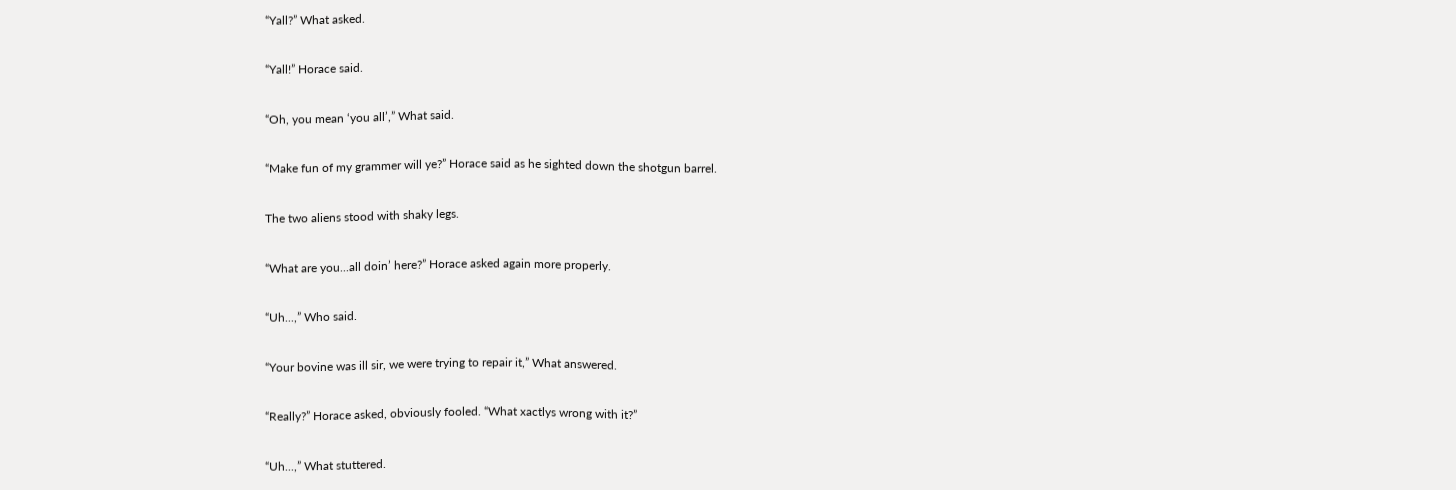“Yall?” What asked.

“Yall!” Horace said.

“Oh, you mean ‘you all’,” What said.

“Make fun of my grammer will ye?” Horace said as he sighted down the shotgun barrel.

The two aliens stood with shaky legs.

“What are you...all doin’ here?” Horace asked again more properly.

“Uh...,” Who said.

“Your bovine was ill sir, we were trying to repair it,” What answered.

“Really?” Horace asked, obviously fooled. “What xactlys wrong with it?”

“Uh...,” What stuttered.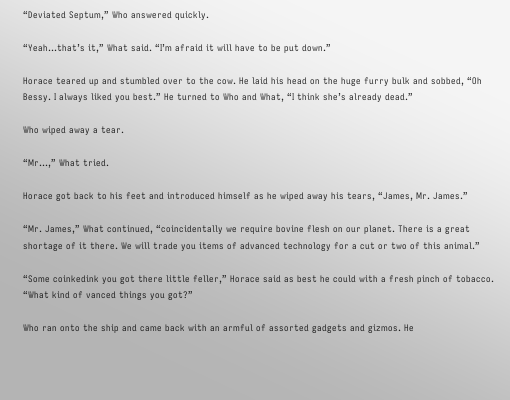“Deviated Septum,” Who answered quickly.

“Yeah...that’s it,” What said. “I’m afraid it will have to be put down.”

Horace teared up and stumbled over to the cow. He laid his head on the huge furry bulk and sobbed, “Oh Bessy. I always liked you best.” He turned to Who and What, “I think she’s already dead.”

Who wiped away a tear.

“Mr...,” What tried.

Horace got back to his feet and introduced himself as he wiped away his tears, “James, Mr. James.”

“Mr. James,” What continued, “coincidentally we require bovine flesh on our planet. There is a great shortage of it there. We will trade you items of advanced technology for a cut or two of this animal.”

“Some coinkedink you got there little feller,” Horace said as best he could with a fresh pinch of tobacco. “What kind of vanced things you got?”

Who ran onto the ship and came back with an armful of assorted gadgets and gizmos. He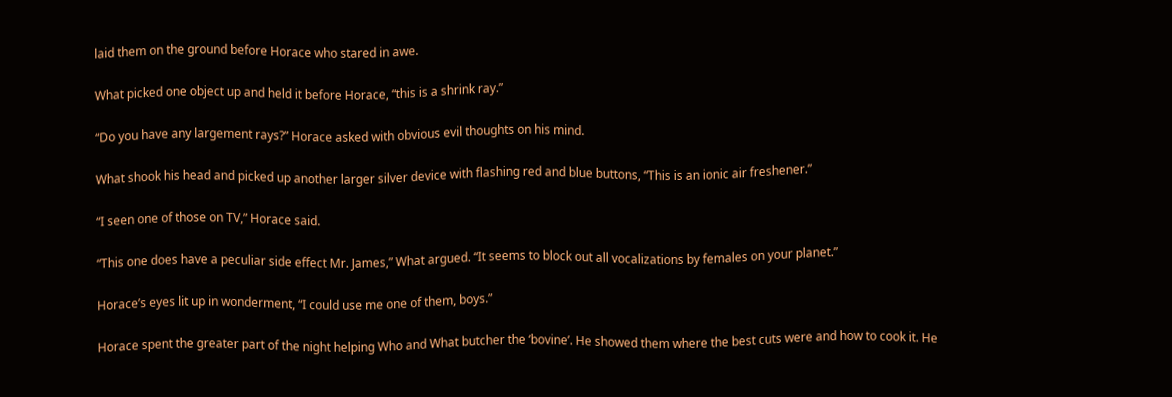laid them on the ground before Horace who stared in awe.

What picked one object up and held it before Horace, “this is a shrink ray.”

“Do you have any largement rays?” Horace asked with obvious evil thoughts on his mind.

What shook his head and picked up another larger silver device with flashing red and blue buttons, “This is an ionic air freshener.”

“I seen one of those on TV,” Horace said.

“This one does have a peculiar side effect Mr. James,” What argued. “It seems to block out all vocalizations by females on your planet.”

Horace’s eyes lit up in wonderment, “I could use me one of them, boys.”

Horace spent the greater part of the night helping Who and What butcher the ‘bovine’. He showed them where the best cuts were and how to cook it. He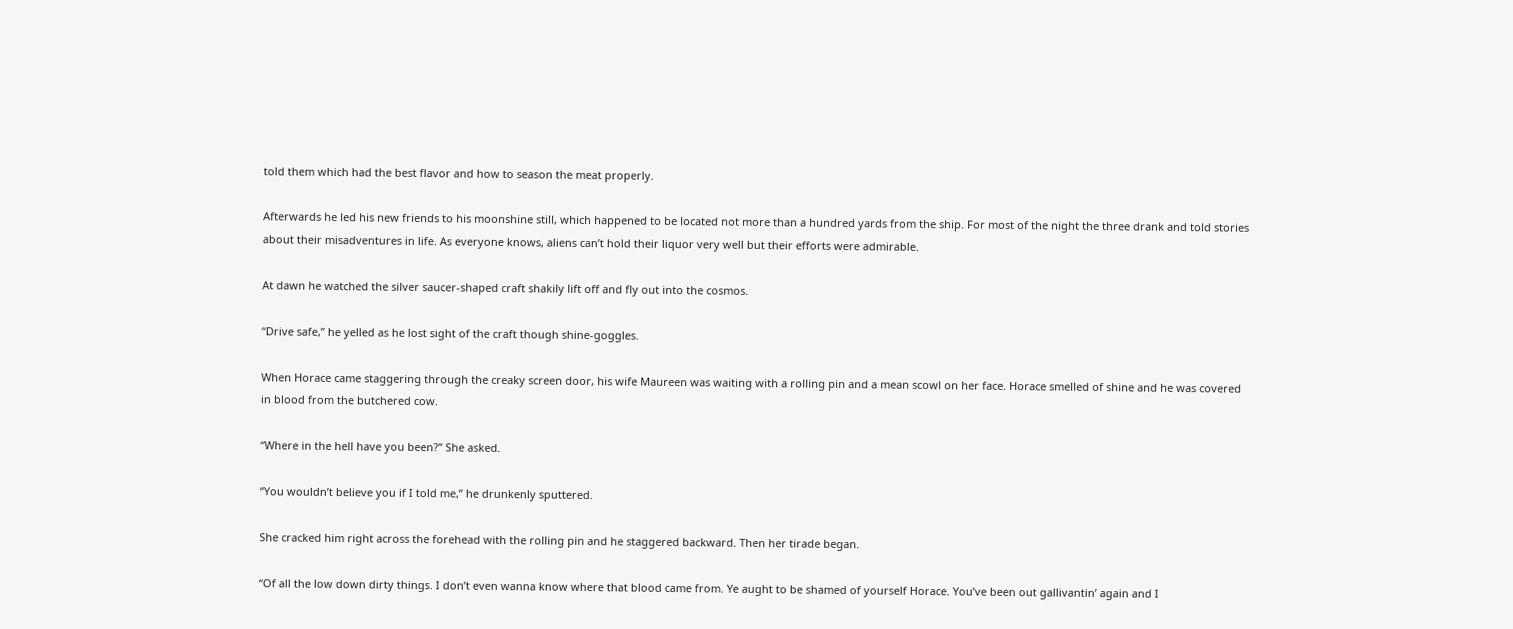told them which had the best flavor and how to season the meat properly.

Afterwards he led his new friends to his moonshine still, which happened to be located not more than a hundred yards from the ship. For most of the night the three drank and told stories about their misadventures in life. As everyone knows, aliens can’t hold their liquor very well but their efforts were admirable.

At dawn he watched the silver saucer-shaped craft shakily lift off and fly out into the cosmos.

“Drive safe,” he yelled as he lost sight of the craft though shine-goggles.

When Horace came staggering through the creaky screen door, his wife Maureen was waiting with a rolling pin and a mean scowl on her face. Horace smelled of shine and he was covered in blood from the butchered cow.

“Where in the hell have you been?” She asked.

“You wouldn’t believe you if I told me,” he drunkenly sputtered.

She cracked him right across the forehead with the rolling pin and he staggered backward. Then her tirade began.

“Of all the low down dirty things. I don’t even wanna know where that blood came from. Ye aught to be shamed of yourself Horace. You’ve been out gallivantin’ again and I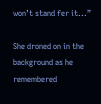won’t stand fer it...”

She droned on in the background as he remembered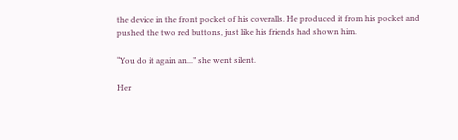the device in the front pocket of his coveralls. He produced it from his pocket and pushed the two red buttons, just like his friends had shown him.

“You do it again an...” she went silent.

Her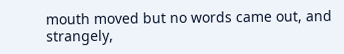mouth moved but no words came out, and strangely,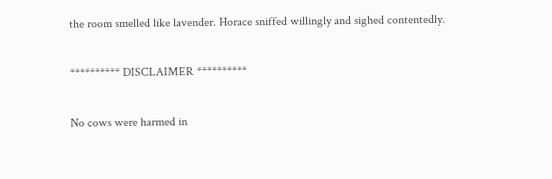the room smelled like lavender. Horace sniffed willingly and sighed contentedly.

********** DISCLAIMER **********

No cows were harmed in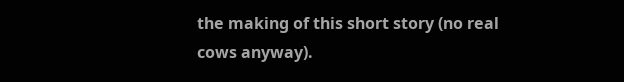the making of this short story (no real cows anyway).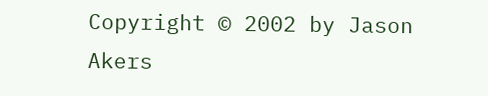Copyright © 2002 by Jason Akers